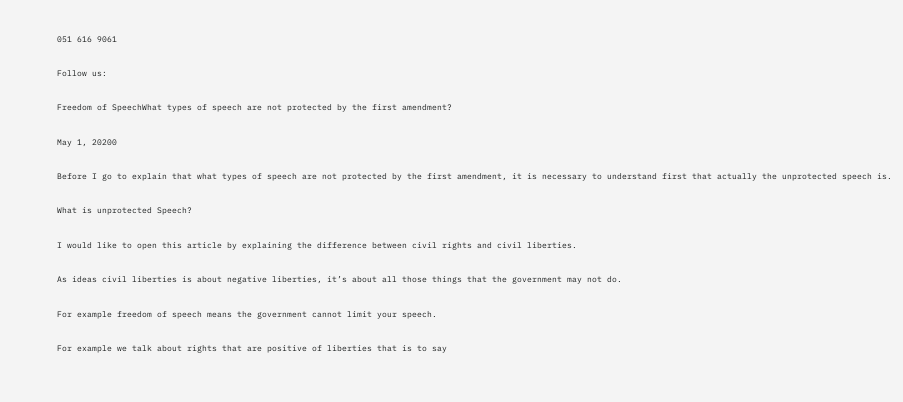051 616 9061

Follow us:

Freedom of SpeechWhat types of speech are not protected by the first amendment?

May 1, 20200

Before I go to explain that what types of speech are not protected by the first amendment, it is necessary to understand first that actually the unprotected speech is.

What is unprotected Speech?

I would like to open this article by explaining the difference between civil rights and civil liberties.

As ideas civil liberties is about negative liberties, it’s about all those things that the government may not do.

For example freedom of speech means the government cannot limit your speech.

For example we talk about rights that are positive of liberties that is to say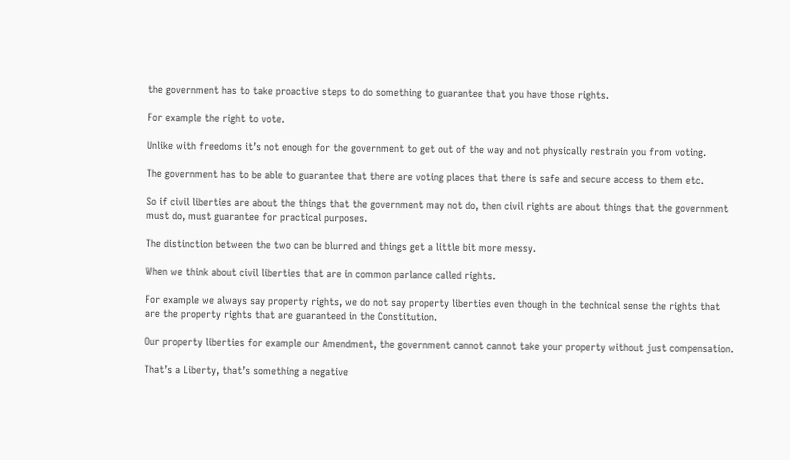the government has to take proactive steps to do something to guarantee that you have those rights.

For example the right to vote.

Unlike with freedoms it’s not enough for the government to get out of the way and not physically restrain you from voting.

The government has to be able to guarantee that there are voting places that there is safe and secure access to them etc.

So if civil liberties are about the things that the government may not do, then civil rights are about things that the government must do, must guarantee for practical purposes.

The distinction between the two can be blurred and things get a little bit more messy.

When we think about civil liberties that are in common parlance called rights.

For example we always say property rights, we do not say property liberties even though in the technical sense the rights that are the property rights that are guaranteed in the Constitution.

Our property liberties for example our Amendment, the government cannot cannot take your property without just compensation.

That’s a Liberty, that’s something a negative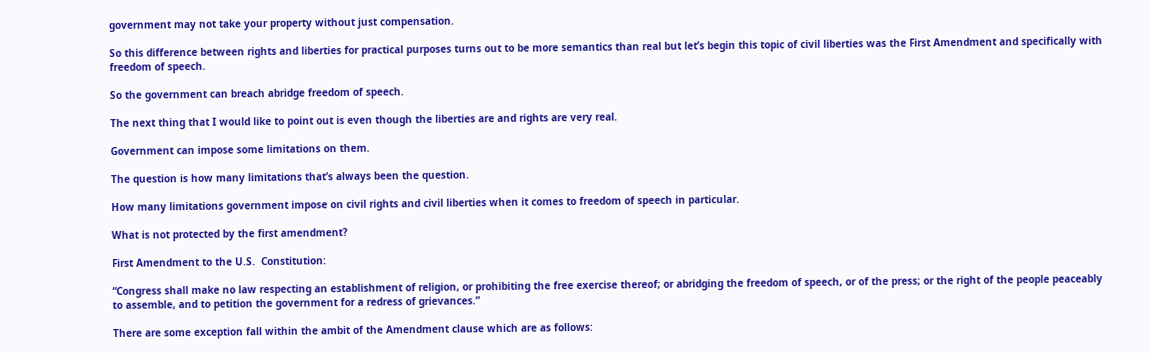government may not take your property without just compensation.

So this difference between rights and liberties for practical purposes turns out to be more semantics than real but let’s begin this topic of civil liberties was the First Amendment and specifically with freedom of speech.

So the government can breach abridge freedom of speech.

The next thing that I would like to point out is even though the liberties are and rights are very real.

Government can impose some limitations on them.

The question is how many limitations that’s always been the question.

How many limitations government impose on civil rights and civil liberties when it comes to freedom of speech in particular.

What is not protected by the first amendment?

First Amendment to the U.S.  Constitution:

“Congress shall make no law respecting an establishment of religion, or prohibiting the free exercise thereof; or abridging the freedom of speech, or of the press; or the right of the people peaceably to assemble, and to petition the government for a redress of grievances.”

There are some exception fall within the ambit of the Amendment clause which are as follows: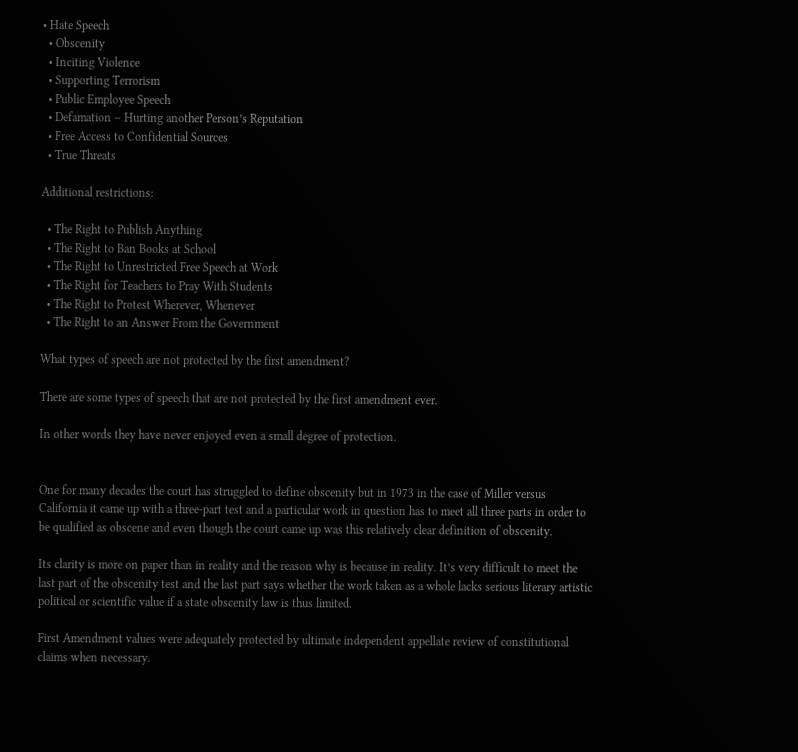• Hate Speech
  • Obscenity
  • Inciting Violence
  • Supporting Terrorism
  • Public Employee Speech
  • Defamation – Hurting another Person’s Reputation
  • Free Access to Confidential Sources
  • True Threats

Additional restrictions:

  • The Right to Publish Anything
  • The Right to Ban Books at School
  • The Right to Unrestricted Free Speech at Work
  • The Right for Teachers to Pray With Students
  • The Right to Protest Wherever, Whenever
  • The Right to an Answer From the Government

What types of speech are not protected by the first amendment?

There are some types of speech that are not protected by the first amendment ever.

In other words they have never enjoyed even a small degree of protection.


One for many decades the court has struggled to define obscenity but in 1973 in the case of Miller versus California it came up with a three-part test and a particular work in question has to meet all three parts in order to be qualified as obscene and even though the court came up was this relatively clear definition of obscenity.

Its clarity is more on paper than in reality and the reason why is because in reality. It’s very difficult to meet the last part of the obscenity test and the last part says whether the work taken as a whole lacks serious literary artistic political or scientific value if a state obscenity law is thus limited.

First Amendment values were adequately protected by ultimate independent appellate review of constitutional claims when necessary.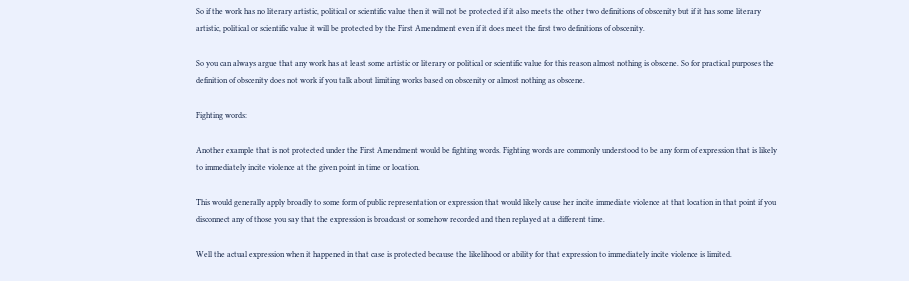So if the work has no literary artistic, political or scientific value then it will not be protected if it also meets the other two definitions of obscenity but if it has some literary artistic, political or scientific value it will be protected by the First Amendment even if it does meet the first two definitions of obscenity.

So you can always argue that any work has at least some artistic or literary or political or scientific value for this reason almost nothing is obscene. So for practical purposes the definition of obscenity does not work if you talk about limiting works based on obscenity or almost nothing as obscene.

Fighting words:

Another example that is not protected under the First Amendment would be fighting words. Fighting words are commonly understood to be any form of expression that is likely to immediately incite violence at the given point in time or location.

This would generally apply broadly to some form of public representation or expression that would likely cause her incite immediate violence at that location in that point if you disconnect any of those you say that the expression is broadcast or somehow recorded and then replayed at a different time.

Well the actual expression when it happened in that case is protected because the likelihood or ability for that expression to immediately incite violence is limited.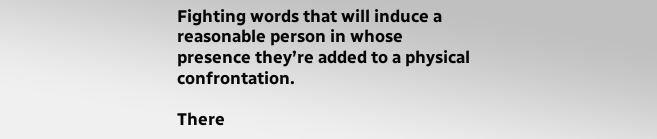Fighting words that will induce a reasonable person in whose presence they’re added to a physical confrontation.

There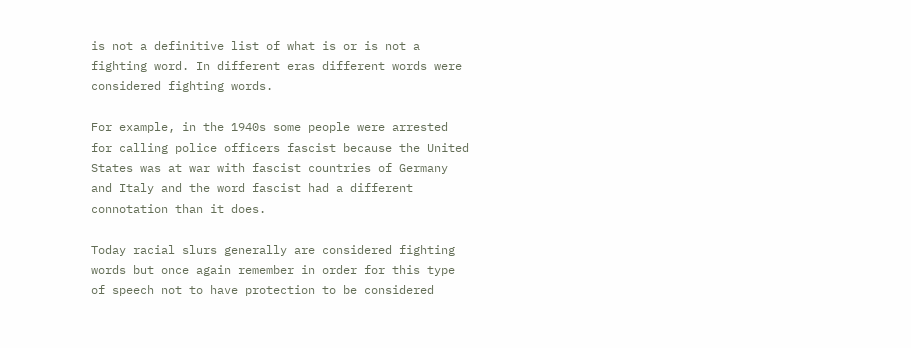is not a definitive list of what is or is not a fighting word. In different eras different words were considered fighting words.

For example, in the 1940s some people were arrested for calling police officers fascist because the United States was at war with fascist countries of Germany and Italy and the word fascist had a different connotation than it does.

Today racial slurs generally are considered fighting words but once again remember in order for this type of speech not to have protection to be considered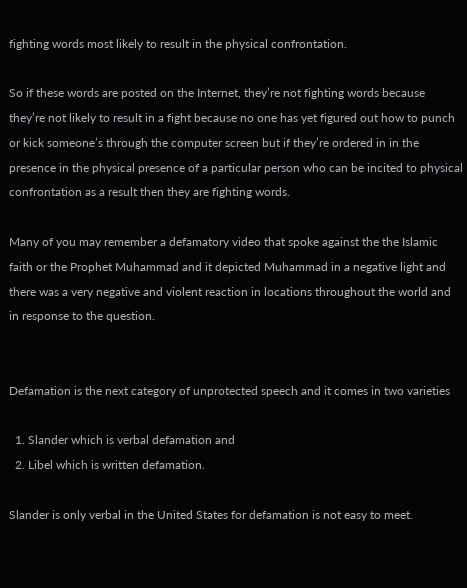fighting words most likely to result in the physical confrontation.

So if these words are posted on the Internet, they’re not fighting words because they’re not likely to result in a fight because no one has yet figured out how to punch or kick someone’s through the computer screen but if they’re ordered in in the presence in the physical presence of a particular person who can be incited to physical confrontation as a result then they are fighting words.

Many of you may remember a defamatory video that spoke against the the Islamic faith or the Prophet Muhammad and it depicted Muhammad in a negative light and there was a very negative and violent reaction in locations throughout the world and in response to the question.


Defamation is the next category of unprotected speech and it comes in two varieties

  1. Slander which is verbal defamation and
  2. Libel which is written defamation.

Slander is only verbal in the United States for defamation is not easy to meet.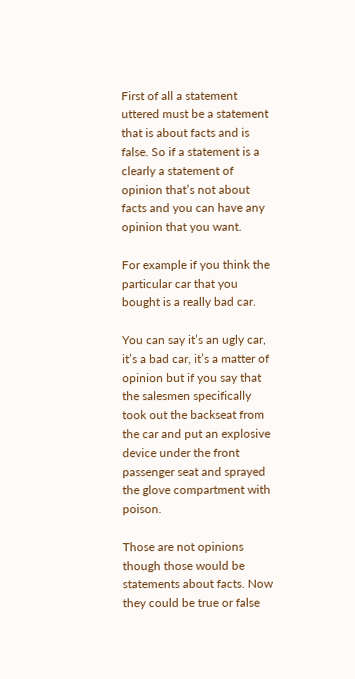First of all a statement uttered must be a statement that is about facts and is false. So if a statement is a clearly a statement of opinion that’s not about facts and you can have any opinion that you want.

For example if you think the particular car that you bought is a really bad car.

You can say it’s an ugly car, it’s a bad car, it’s a matter of opinion but if you say that the salesmen specifically took out the backseat from the car and put an explosive device under the front passenger seat and sprayed the glove compartment with poison.

Those are not opinions though those would be statements about facts. Now they could be true or false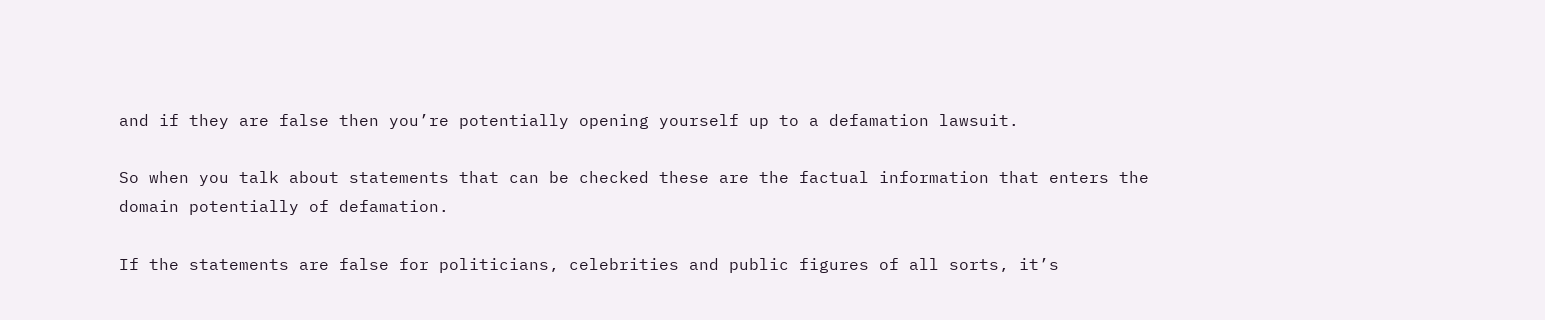and if they are false then you’re potentially opening yourself up to a defamation lawsuit.

So when you talk about statements that can be checked these are the factual information that enters the domain potentially of defamation.

If the statements are false for politicians, celebrities and public figures of all sorts, it’s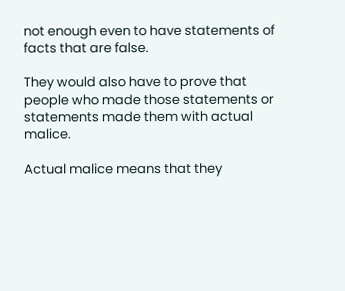not enough even to have statements of facts that are false.

They would also have to prove that people who made those statements or statements made them with actual malice.

Actual malice means that they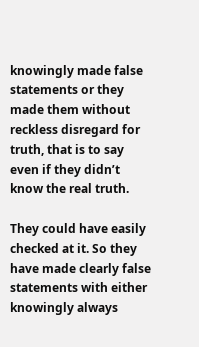knowingly made false statements or they made them without reckless disregard for truth, that is to say even if they didn’t know the real truth.

They could have easily checked at it. So they have made clearly false statements with either knowingly always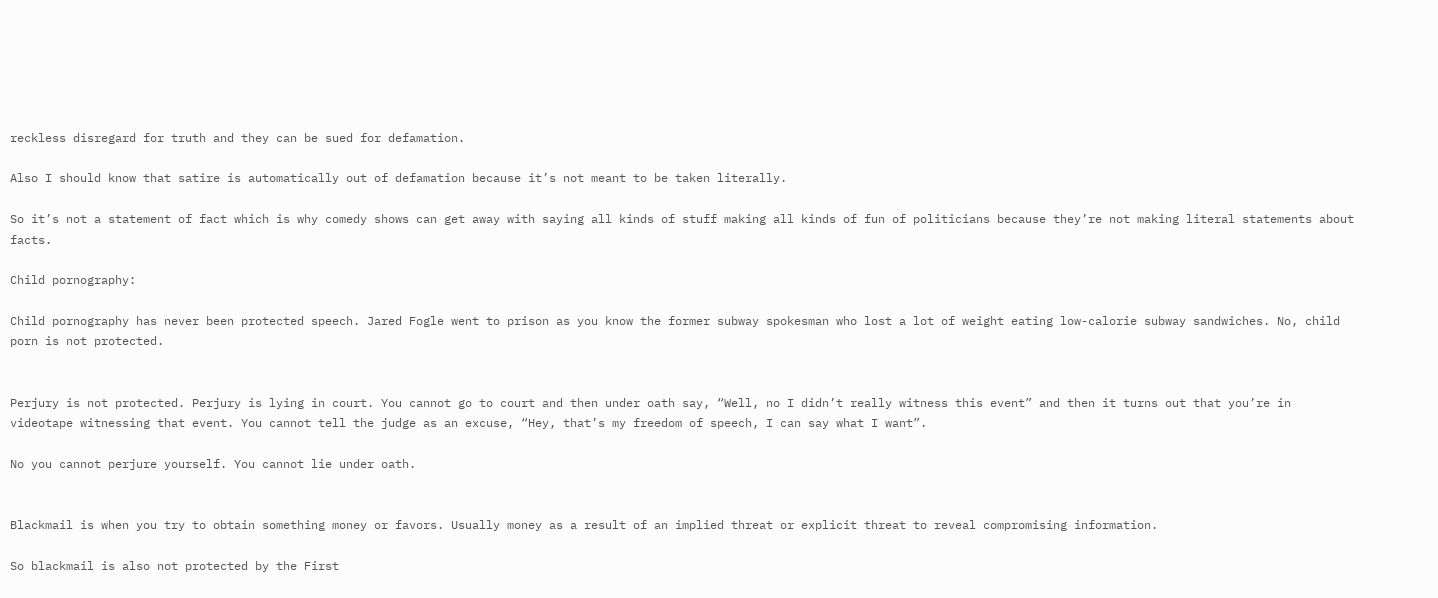reckless disregard for truth and they can be sued for defamation.

Also I should know that satire is automatically out of defamation because it’s not meant to be taken literally.

So it’s not a statement of fact which is why comedy shows can get away with saying all kinds of stuff making all kinds of fun of politicians because they’re not making literal statements about facts.

Child pornography:

Child pornography has never been protected speech. Jared Fogle went to prison as you know the former subway spokesman who lost a lot of weight eating low-calorie subway sandwiches. No, child porn is not protected.


Perjury is not protected. Perjury is lying in court. You cannot go to court and then under oath say, “Well, no I didn’t really witness this event” and then it turns out that you’re in videotape witnessing that event. You cannot tell the judge as an excuse, “Hey, that’s my freedom of speech, I can say what I want”.

No you cannot perjure yourself. You cannot lie under oath.


Blackmail is when you try to obtain something money or favors. Usually money as a result of an implied threat or explicit threat to reveal compromising information.

So blackmail is also not protected by the First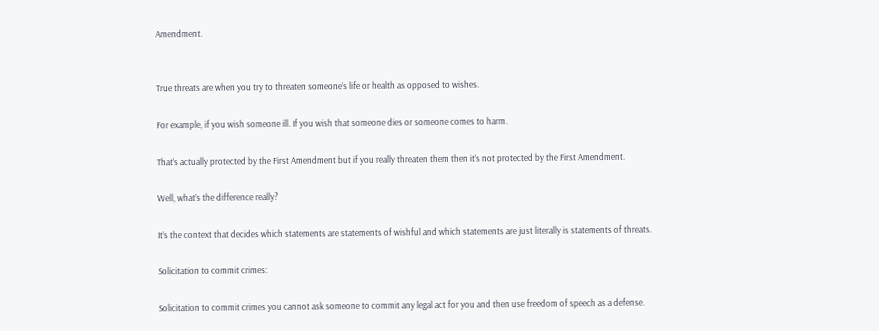Amendment.


True threats are when you try to threaten someone’s life or health as opposed to wishes.

For example, if you wish someone ill. If you wish that someone dies or someone comes to harm.

That’s actually protected by the First Amendment but if you really threaten them then it’s not protected by the First Amendment.

Well, what’s the difference really?

It’s the context that decides which statements are statements of wishful and which statements are just literally is statements of threats.

Solicitation to commit crimes:

Solicitation to commit crimes you cannot ask someone to commit any legal act for you and then use freedom of speech as a defense.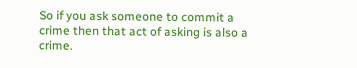So if you ask someone to commit a crime then that act of asking is also a crime.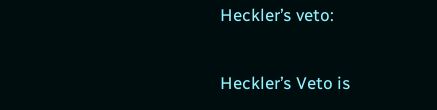Heckler’s veto:

Heckler’s Veto is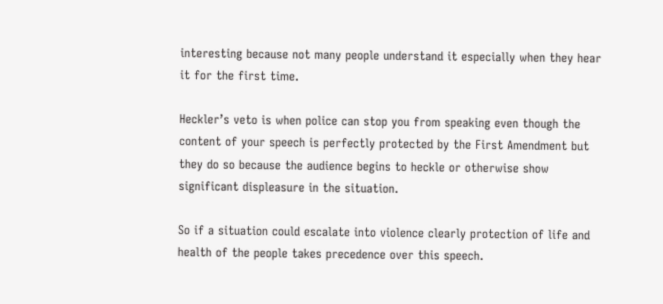interesting because not many people understand it especially when they hear it for the first time.

Heckler’s veto is when police can stop you from speaking even though the content of your speech is perfectly protected by the First Amendment but they do so because the audience begins to heckle or otherwise show significant displeasure in the situation.

So if a situation could escalate into violence clearly protection of life and health of the people takes precedence over this speech.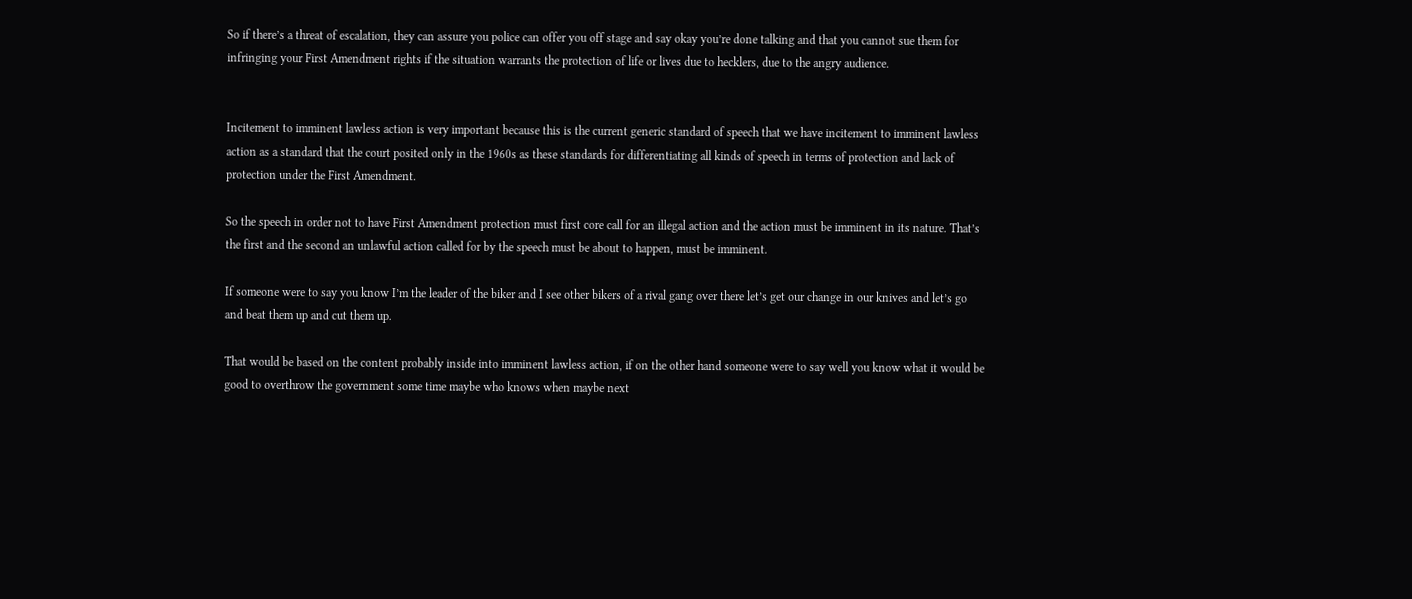So if there’s a threat of escalation, they can assure you police can offer you off stage and say okay you’re done talking and that you cannot sue them for infringing your First Amendment rights if the situation warrants the protection of life or lives due to hecklers, due to the angry audience.


Incitement to imminent lawless action is very important because this is the current generic standard of speech that we have incitement to imminent lawless action as a standard that the court posited only in the 1960s as these standards for differentiating all kinds of speech in terms of protection and lack of protection under the First Amendment.

So the speech in order not to have First Amendment protection must first core call for an illegal action and the action must be imminent in its nature. That’s the first and the second an unlawful action called for by the speech must be about to happen, must be imminent.

If someone were to say you know I’m the leader of the biker and I see other bikers of a rival gang over there let’s get our change in our knives and let’s go and beat them up and cut them up.

That would be based on the content probably inside into imminent lawless action, if on the other hand someone were to say well you know what it would be good to overthrow the government some time maybe who knows when maybe next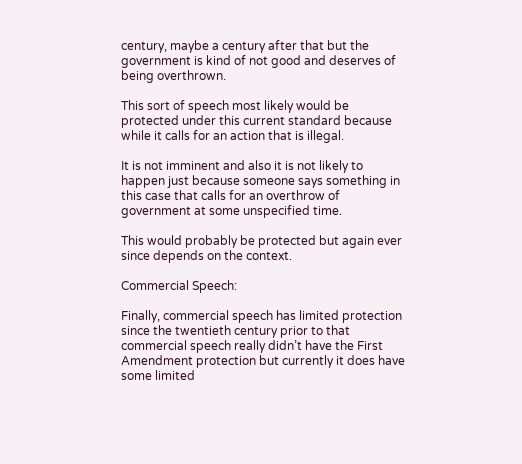century, maybe a century after that but the government is kind of not good and deserves of being overthrown.

This sort of speech most likely would be protected under this current standard because while it calls for an action that is illegal.

It is not imminent and also it is not likely to happen just because someone says something in this case that calls for an overthrow of government at some unspecified time.

This would probably be protected but again ever since depends on the context.

Commercial Speech:

Finally, commercial speech has limited protection since the twentieth century prior to that commercial speech really didn’t have the First Amendment protection but currently it does have some limited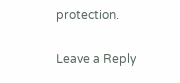protection.

Leave a Reply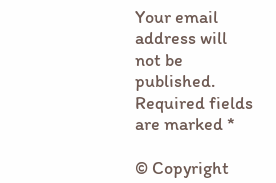Your email address will not be published. Required fields are marked *

© Copyright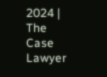2024 | The Case Lawyer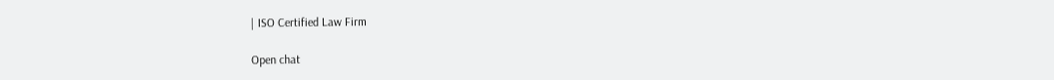| ISO Certified Law Firm

Open chat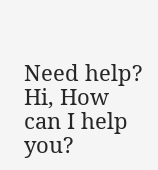Need help?
Hi, How can I help you?